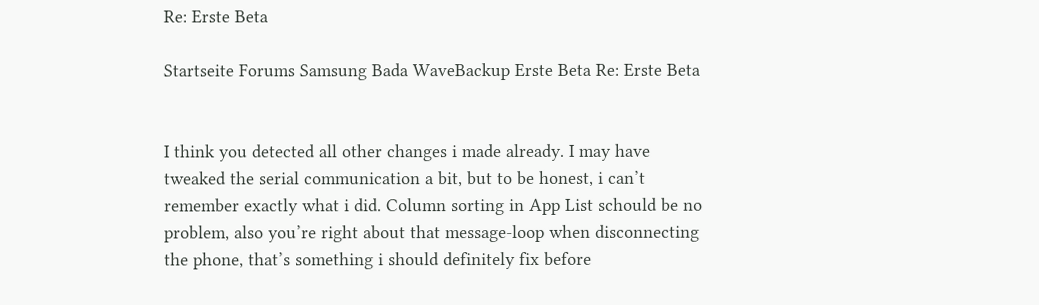Re: Erste Beta

Startseite Forums Samsung Bada WaveBackup Erste Beta Re: Erste Beta


I think you detected all other changes i made already. I may have tweaked the serial communication a bit, but to be honest, i can’t remember exactly what i did. Column sorting in App List schould be no problem, also you’re right about that message-loop when disconnecting the phone, that’s something i should definitely fix before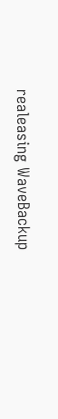realeasing WaveBackup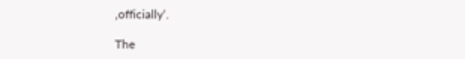‚officially‘.

The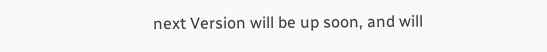next Version will be up soon, and will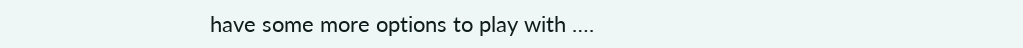have some more options to play with ….